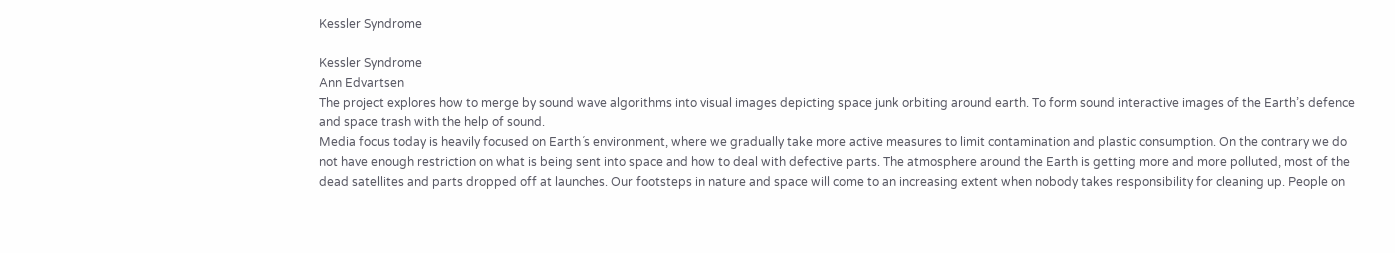Kessler Syndrome

Kessler Syndrome
Ann Edvartsen
The project explores how to merge by sound wave algorithms into visual images depicting space junk orbiting around earth. To form sound interactive images of the Earth’s defence and space trash with the help of sound.
Media focus today is heavily focused on Earth´s environment, where we gradually take more active measures to limit contamination and plastic consumption. On the contrary we do not have enough restriction on what is being sent into space and how to deal with defective parts. The atmosphere around the Earth is getting more and more polluted, most of the dead satellites and parts dropped off at launches. Our footsteps in nature and space will come to an increasing extent when nobody takes responsibility for cleaning up. People on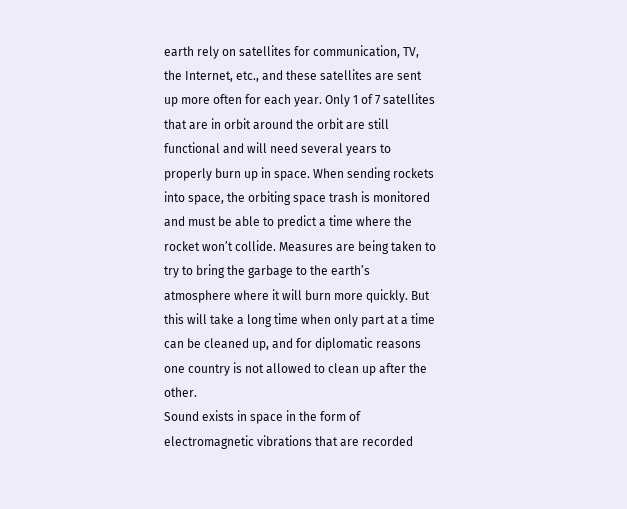earth rely on satellites for communication, TV, the Internet, etc., and these satellites are sent up more often for each year. Only 1 of 7 satellites that are in orbit around the orbit are still functional and will need several years to properly burn up in space. When sending rockets into space, the orbiting space trash is monitored and must be able to predict a time where the rocket won’t collide. Measures are being taken to try to bring the garbage to the earth’s atmosphere where it will burn more quickly. But this will take a long time when only part at a time can be cleaned up, and for diplomatic reasons one country is not allowed to clean up after the other.
Sound exists in space in the form of electromagnetic vibrations that are recorded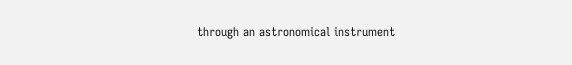through an astronomical instrument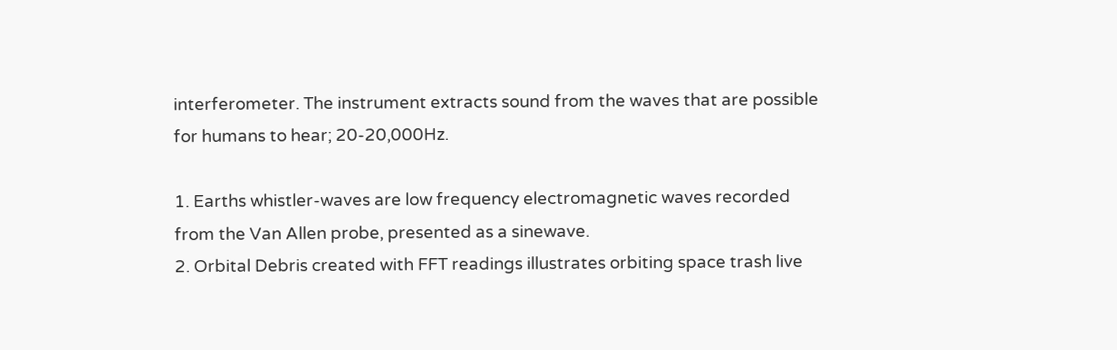interferometer. The instrument extracts sound from the waves that are possible for humans to hear; 20-20,000Hz.

1. Earths whistler-waves are low frequency electromagnetic waves recorded from the Van Allen probe, presented as a sinewave.
2. Orbital Debris created with FFT readings illustrates orbiting space trash live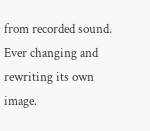from recorded sound. Ever changing and rewriting its own image.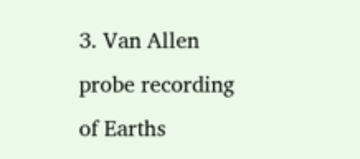3. Van Allen probe recording of Earths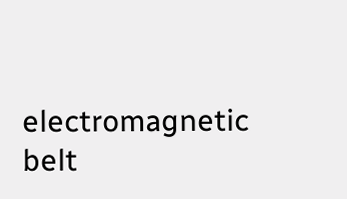electromagnetic belt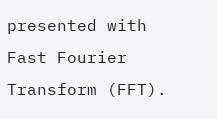presented with Fast Fourier Transform (FFT).